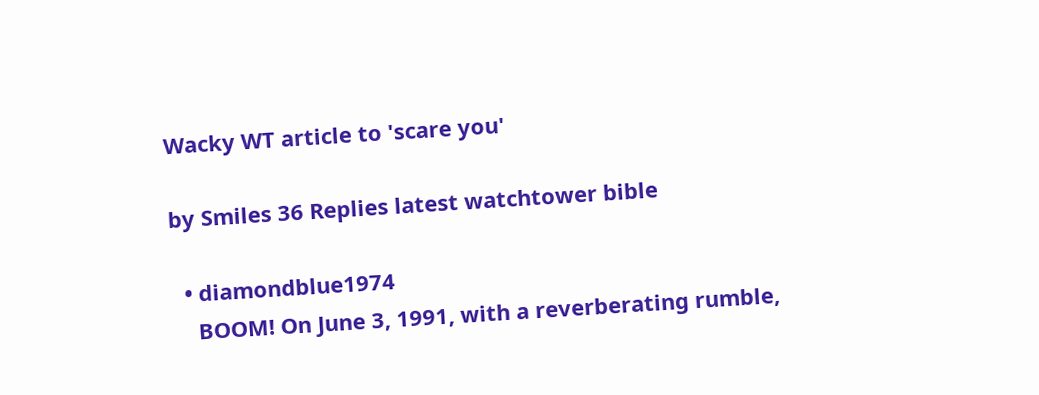Wacky WT article to 'scare you'

by Smiles 36 Replies latest watchtower bible

  • diamondblue1974
    BOOM! On June 3, 1991, with a reverberating rumble,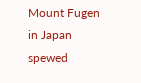Mount Fugen in Japan spewed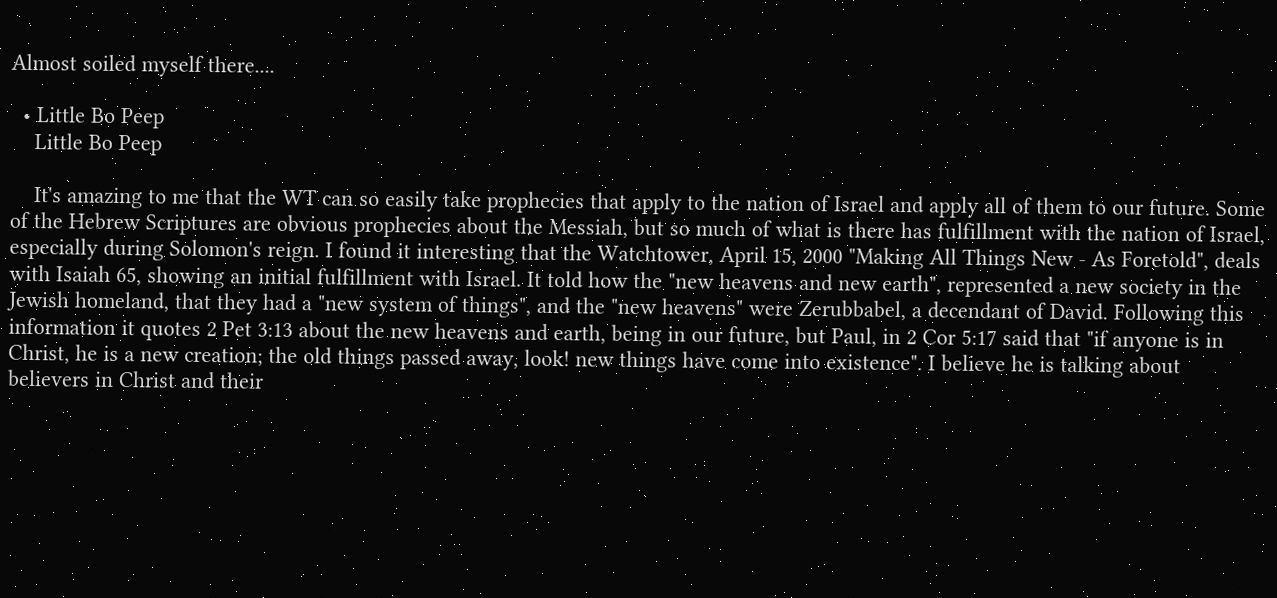Almost soiled myself there....

  • Little Bo Peep
    Little Bo Peep

    It's amazing to me that the WT can so easily take prophecies that apply to the nation of Israel and apply all of them to our future. Some of the Hebrew Scriptures are obvious prophecies about the Messiah, but so much of what is there has fulfillment with the nation of Israel, especially during Solomon's reign. I found it interesting that the Watchtower, April 15, 2000 "Making All Things New - As Foretold", deals with Isaiah 65, showing an initial fulfillment with Israel. It told how the "new heavens and new earth", represented a new society in the Jewish homeland, that they had a "new system of things", and the "new heavens" were Zerubbabel, a decendant of David. Following this information it quotes 2 Pet 3:13 about the new heavens and earth, being in our future, but Paul, in 2 Cor 5:17 said that "if anyone is in Christ, he is a new creation; the old things passed away, look! new things have come into existence". I believe he is talking about believers in Christ and their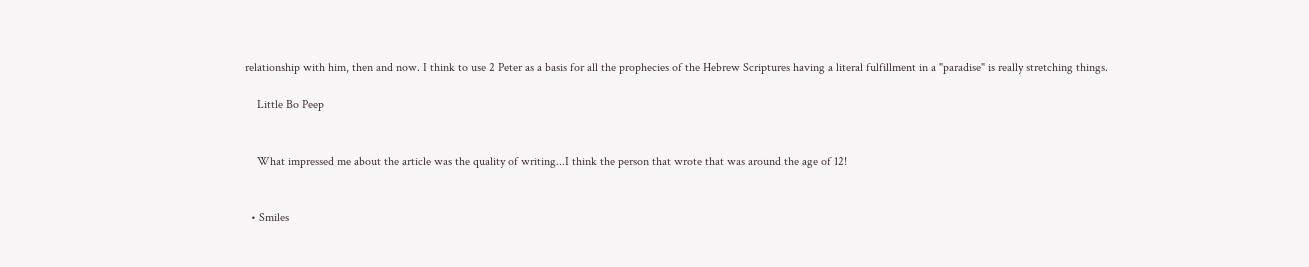relationship with him, then and now. I think to use 2 Peter as a basis for all the prophecies of the Hebrew Scriptures having a literal fulfillment in a "paradise" is really stretching things.

    Little Bo Peep


    What impressed me about the article was the quality of writing...I think the person that wrote that was around the age of 12!


  • Smiles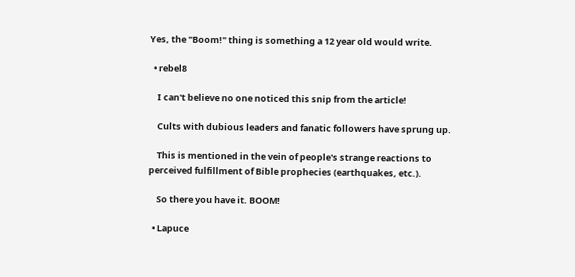Yes, the "Boom!" thing is something a 12 year old would write.

  • rebel8

    I can't believe no one noticed this snip from the article!

    Cults with dubious leaders and fanatic followers have sprung up.

    This is mentioned in the vein of people's strange reactions to perceived fulfillment of Bible prophecies (earthquakes, etc.).

    So there you have it. BOOM!

  • Lapuce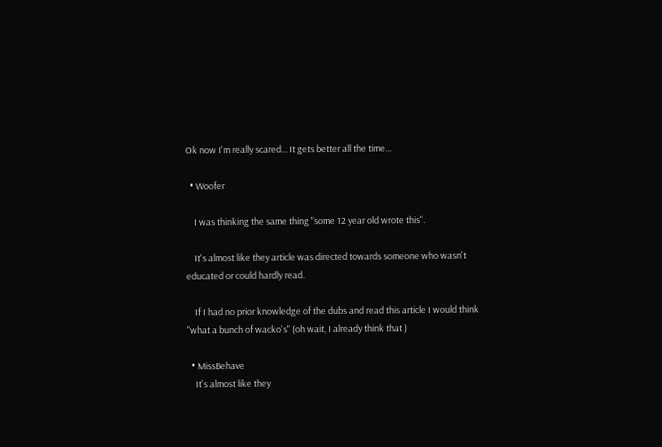Ok now I'm really scared... It gets better all the time...

  • Woofer

    I was thinking the same thing "some 12 year old wrote this".

    It's almost like they article was directed towards someone who wasn't educated or could hardly read.

    If I had no prior knowledge of the dubs and read this article I would think "what a bunch of wacko's" (oh wait, I already think that )

  • MissBehave
    It's almost like they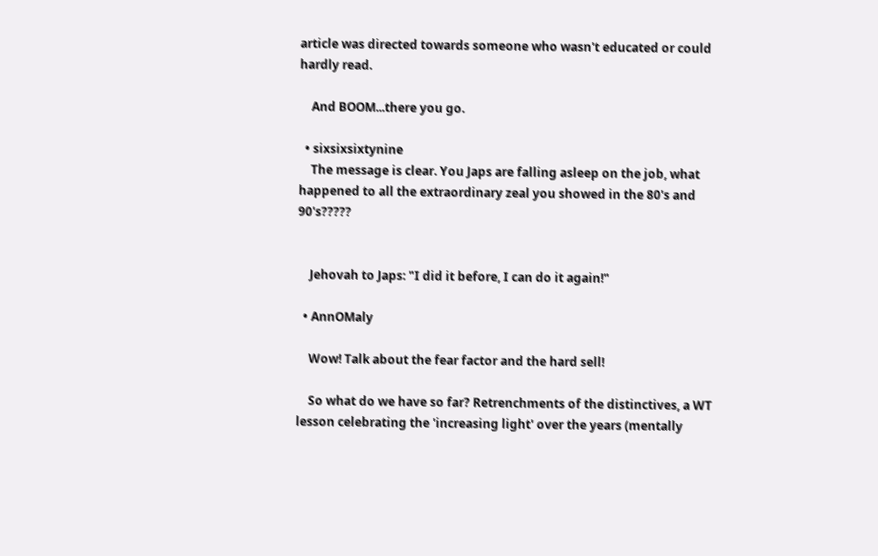article was directed towards someone who wasn't educated or could hardly read.

    And BOOM...there you go.

  • sixsixsixtynine
    The message is clear. You Japs are falling asleep on the job, what happened to all the extraordinary zeal you showed in the 80's and 90's?????


    Jehovah to Japs: "I did it before, I can do it again!"

  • AnnOMaly

    Wow! Talk about the fear factor and the hard sell!

    So what do we have so far? Retrenchments of the distinctives, a WT lesson celebrating the 'increasing light' over the years (mentally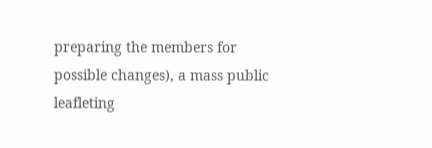preparing the members for possible changes), a mass public leafleting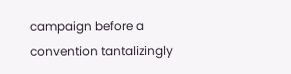campaign before a convention tantalizingly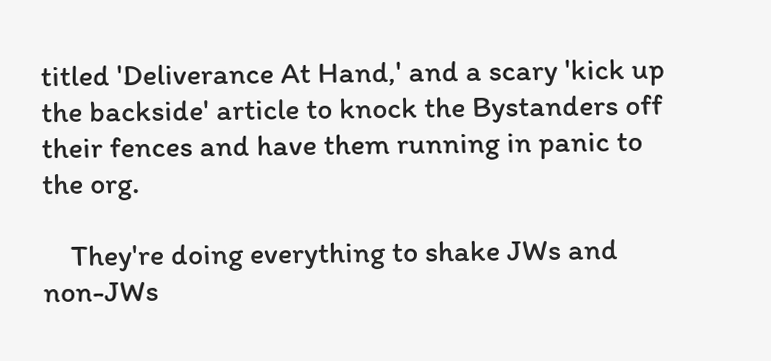titled 'Deliverance At Hand,' and a scary 'kick up the backside' article to knock the Bystanders off their fences and have them running in panic to the org.

    They're doing everything to shake JWs and non-JWs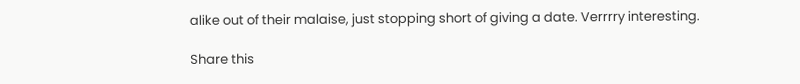alike out of their malaise, just stopping short of giving a date. Verrrry interesting.

Share this